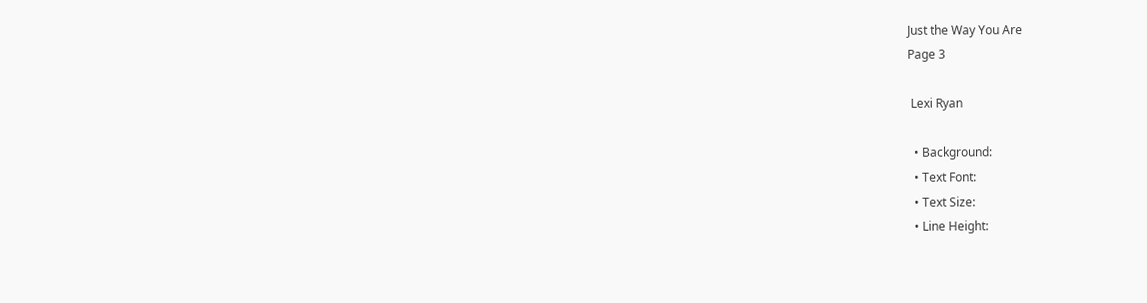Just the Way You Are
Page 3

 Lexi Ryan

  • Background:
  • Text Font:
  • Text Size:
  • Line Height: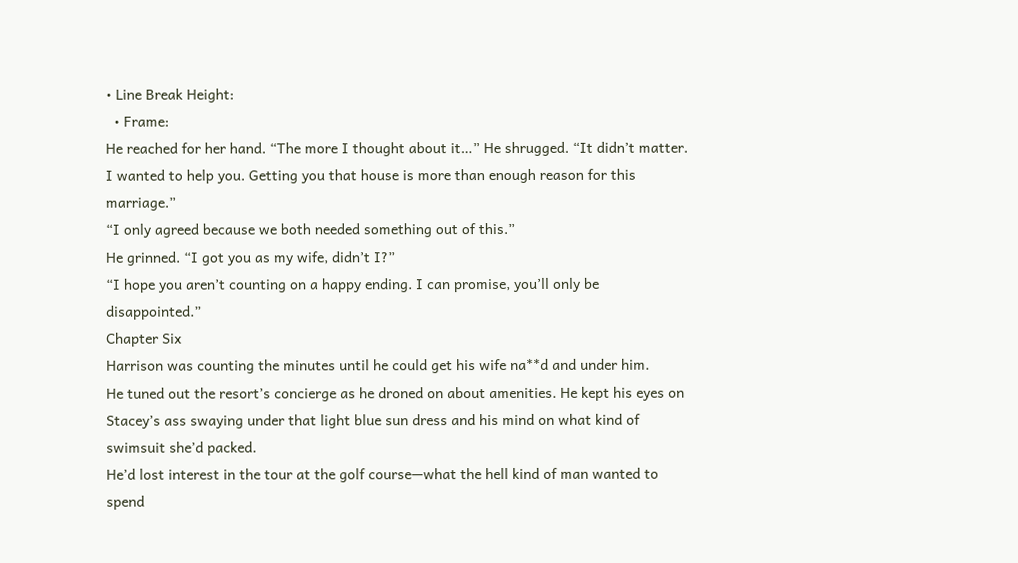• Line Break Height:
  • Frame:
He reached for her hand. “The more I thought about it…” He shrugged. “It didn’t matter. I wanted to help you. Getting you that house is more than enough reason for this marriage.”
“I only agreed because we both needed something out of this.”
He grinned. “I got you as my wife, didn’t I?”
“I hope you aren’t counting on a happy ending. I can promise, you’ll only be disappointed.”
Chapter Six
Harrison was counting the minutes until he could get his wife na**d and under him.
He tuned out the resort’s concierge as he droned on about amenities. He kept his eyes on Stacey’s ass swaying under that light blue sun dress and his mind on what kind of swimsuit she’d packed.
He’d lost interest in the tour at the golf course—what the hell kind of man wanted to spend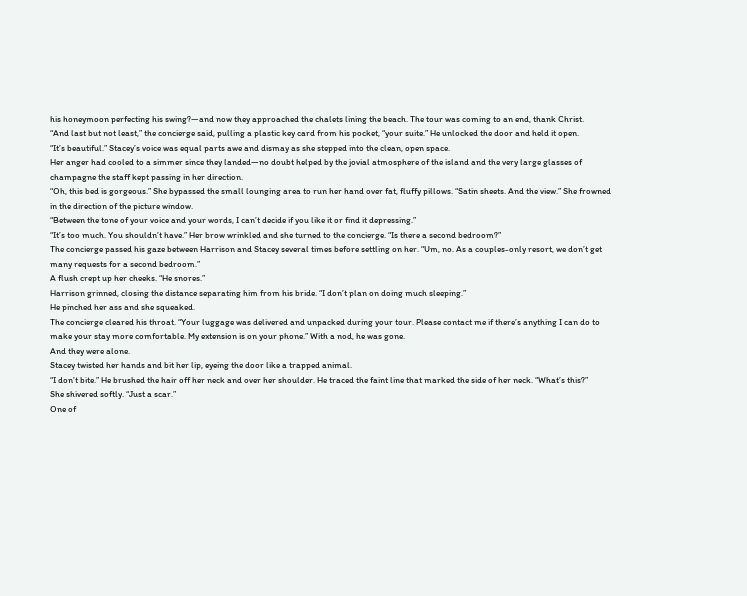his honeymoon perfecting his swing?—and now they approached the chalets lining the beach. The tour was coming to an end, thank Christ.
“And last but not least,” the concierge said, pulling a plastic key card from his pocket, “your suite.” He unlocked the door and held it open.
“It’s beautiful.” Stacey’s voice was equal parts awe and dismay as she stepped into the clean, open space.
Her anger had cooled to a simmer since they landed—no doubt helped by the jovial atmosphere of the island and the very large glasses of champagne the staff kept passing in her direction.
“Oh, this bed is gorgeous.” She bypassed the small lounging area to run her hand over fat, fluffy pillows. “Satin sheets. And the view.” She frowned in the direction of the picture window.
“Between the tone of your voice and your words, I can’t decide if you like it or find it depressing.”
“It’s too much. You shouldn’t have.” Her brow wrinkled and she turned to the concierge. “Is there a second bedroom?”
The concierge passed his gaze between Harrison and Stacey several times before settling on her. “Um, no. As a couples-only resort, we don’t get many requests for a second bedroom.”
A flush crept up her cheeks. “He snores.”
Harrison grinned, closing the distance separating him from his bride. “I don’t plan on doing much sleeping.”
He pinched her ass and she squeaked.
The concierge cleared his throat. “Your luggage was delivered and unpacked during your tour. Please contact me if there’s anything I can do to make your stay more comfortable. My extension is on your phone.” With a nod, he was gone.
And they were alone.
Stacey twisted her hands and bit her lip, eyeing the door like a trapped animal.
“I don’t bite.” He brushed the hair off her neck and over her shoulder. He traced the faint line that marked the side of her neck. “What’s this?”
She shivered softly. “Just a scar.”
One of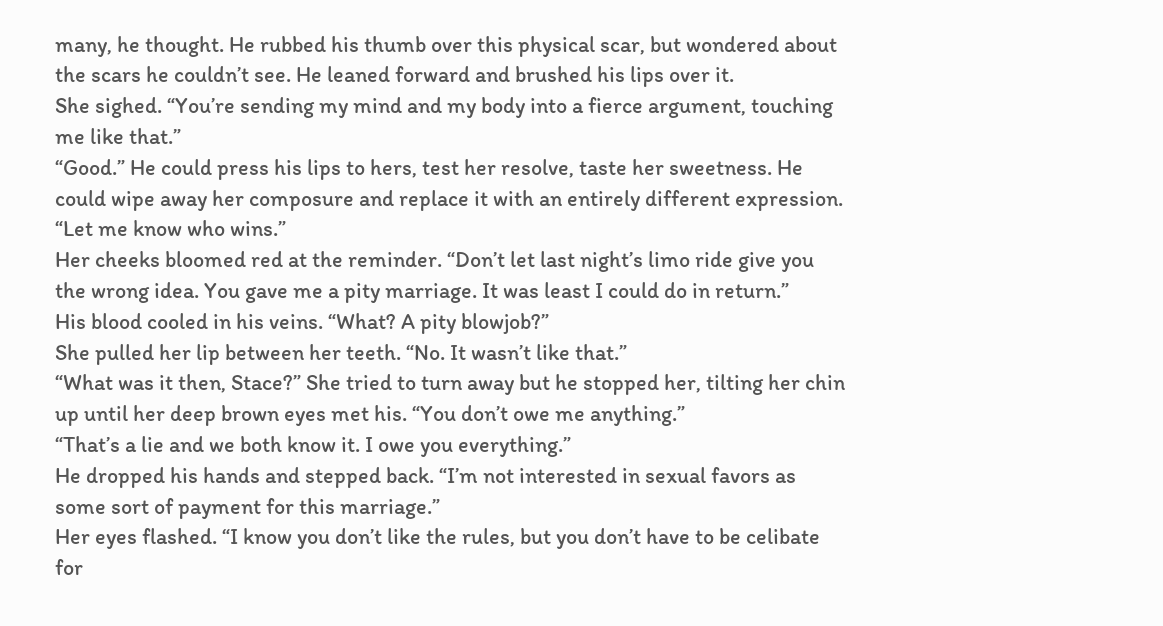many, he thought. He rubbed his thumb over this physical scar, but wondered about the scars he couldn’t see. He leaned forward and brushed his lips over it.
She sighed. “You’re sending my mind and my body into a fierce argument, touching me like that.”
“Good.” He could press his lips to hers, test her resolve, taste her sweetness. He could wipe away her composure and replace it with an entirely different expression. “Let me know who wins.”
Her cheeks bloomed red at the reminder. “Don’t let last night’s limo ride give you the wrong idea. You gave me a pity marriage. It was least I could do in return.”
His blood cooled in his veins. “What? A pity blowjob?”
She pulled her lip between her teeth. “No. It wasn’t like that.”
“What was it then, Stace?” She tried to turn away but he stopped her, tilting her chin up until her deep brown eyes met his. “You don’t owe me anything.”
“That’s a lie and we both know it. I owe you everything.”
He dropped his hands and stepped back. “I’m not interested in sexual favors as some sort of payment for this marriage.”
Her eyes flashed. “I know you don’t like the rules, but you don’t have to be celibate for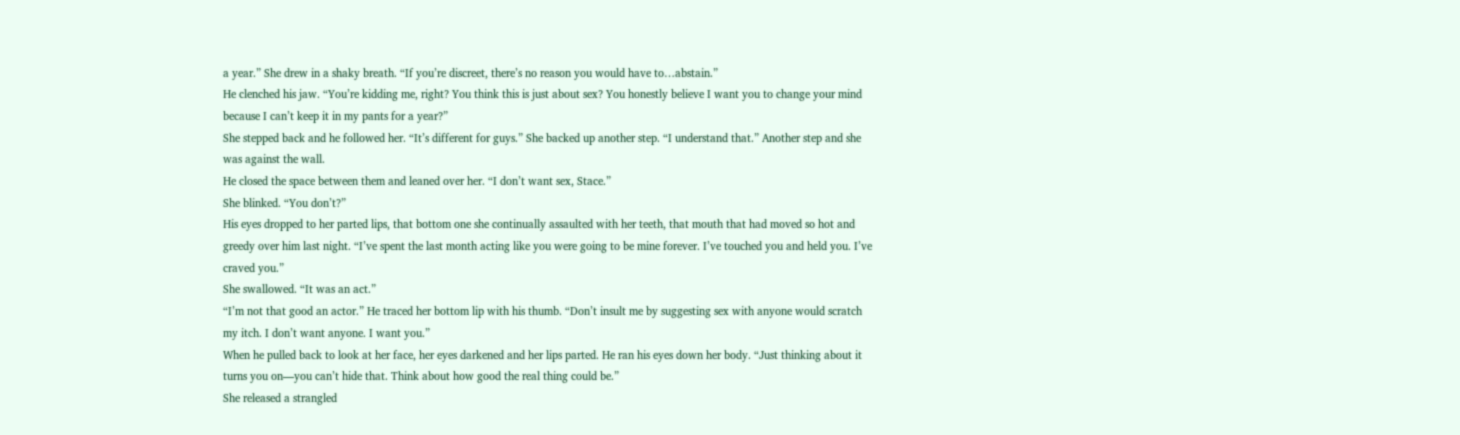a year.” She drew in a shaky breath. “If you’re discreet, there’s no reason you would have to…abstain.”
He clenched his jaw. “You’re kidding me, right? You think this is just about sex? You honestly believe I want you to change your mind because I can’t keep it in my pants for a year?”
She stepped back and he followed her. “It’s different for guys.” She backed up another step. “I understand that.” Another step and she was against the wall.
He closed the space between them and leaned over her. “I don’t want sex, Stace.”
She blinked. “You don’t?”
His eyes dropped to her parted lips, that bottom one she continually assaulted with her teeth, that mouth that had moved so hot and greedy over him last night. “I’ve spent the last month acting like you were going to be mine forever. I’ve touched you and held you. I’ve craved you.”
She swallowed. “It was an act.”
“I’m not that good an actor.” He traced her bottom lip with his thumb. “Don’t insult me by suggesting sex with anyone would scratch my itch. I don’t want anyone. I want you.”
When he pulled back to look at her face, her eyes darkened and her lips parted. He ran his eyes down her body. “Just thinking about it turns you on—you can’t hide that. Think about how good the real thing could be.”
She released a strangled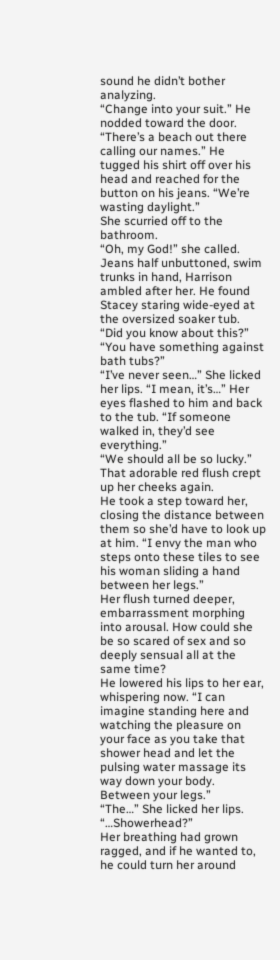sound he didn’t bother analyzing.
“Change into your suit.” He nodded toward the door. “There’s a beach out there calling our names.” He tugged his shirt off over his head and reached for the button on his jeans. “We’re wasting daylight.”
She scurried off to the bathroom.
“Oh, my God!” she called.
Jeans half unbuttoned, swim trunks in hand, Harrison ambled after her. He found Stacey staring wide-eyed at the oversized soaker tub.
“Did you know about this?”
“You have something against bath tubs?”
“I’ve never seen…” She licked her lips. “I mean, it’s…” Her eyes flashed to him and back to the tub. “If someone walked in, they’d see everything.”
“We should all be so lucky.”
That adorable red flush crept up her cheeks again.
He took a step toward her, closing the distance between them so she’d have to look up at him. “I envy the man who steps onto these tiles to see his woman sliding a hand between her legs.”
Her flush turned deeper, embarrassment morphing into arousal. How could she be so scared of sex and so deeply sensual all at the same time?
He lowered his lips to her ear, whispering now. “I can imagine standing here and watching the pleasure on your face as you take that shower head and let the pulsing water massage its way down your body. Between your legs.”
“The…” She licked her lips. “…Showerhead?”
Her breathing had grown ragged, and if he wanted to, he could turn her around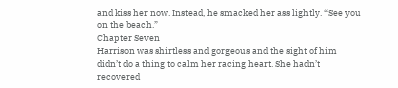and kiss her now. Instead, he smacked her ass lightly. “See you on the beach.”
Chapter Seven
Harrison was shirtless and gorgeous and the sight of him didn’t do a thing to calm her racing heart. She hadn’t recovered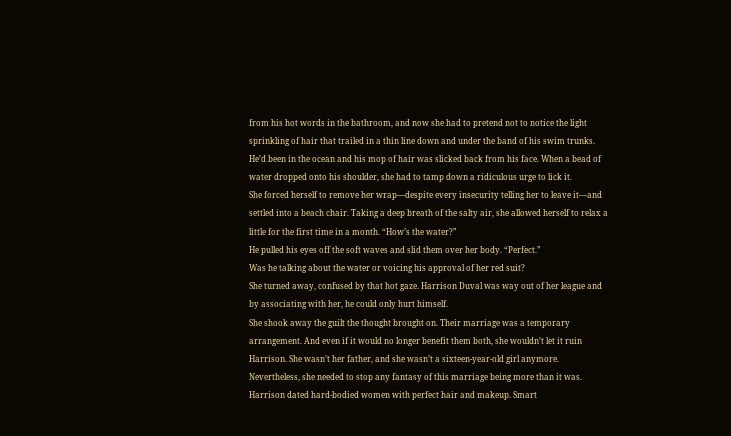from his hot words in the bathroom, and now she had to pretend not to notice the light sprinkling of hair that trailed in a thin line down and under the band of his swim trunks. He’d been in the ocean and his mop of hair was slicked back from his face. When a bead of water dropped onto his shoulder, she had to tamp down a ridiculous urge to lick it.
She forced herself to remove her wrap—despite every insecurity telling her to leave it—and settled into a beach chair. Taking a deep breath of the salty air, she allowed herself to relax a little for the first time in a month. “How’s the water?”
He pulled his eyes off the soft waves and slid them over her body. “Perfect.”
Was he talking about the water or voicing his approval of her red suit?
She turned away, confused by that hot gaze. Harrison Duval was way out of her league and by associating with her, he could only hurt himself.
She shook away the guilt the thought brought on. Their marriage was a temporary arrangement. And even if it would no longer benefit them both, she wouldn’t let it ruin Harrison. She wasn’t her father, and she wasn’t a sixteen-year-old girl anymore.
Nevertheless, she needed to stop any fantasy of this marriage being more than it was.
Harrison dated hard-bodied women with perfect hair and makeup. Smart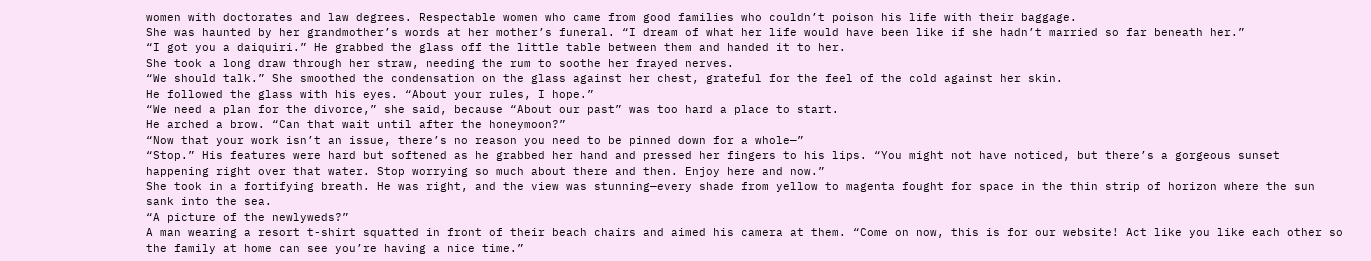women with doctorates and law degrees. Respectable women who came from good families who couldn’t poison his life with their baggage.
She was haunted by her grandmother’s words at her mother’s funeral. “I dream of what her life would have been like if she hadn’t married so far beneath her.”
“I got you a daiquiri.” He grabbed the glass off the little table between them and handed it to her.
She took a long draw through her straw, needing the rum to soothe her frayed nerves.
“We should talk.” She smoothed the condensation on the glass against her chest, grateful for the feel of the cold against her skin.
He followed the glass with his eyes. “About your rules, I hope.”
“We need a plan for the divorce,” she said, because “About our past” was too hard a place to start.
He arched a brow. “Can that wait until after the honeymoon?”
“Now that your work isn’t an issue, there’s no reason you need to be pinned down for a whole—”
“Stop.” His features were hard but softened as he grabbed her hand and pressed her fingers to his lips. “You might not have noticed, but there’s a gorgeous sunset happening right over that water. Stop worrying so much about there and then. Enjoy here and now.”
She took in a fortifying breath. He was right, and the view was stunning—every shade from yellow to magenta fought for space in the thin strip of horizon where the sun sank into the sea.
“A picture of the newlyweds?”
A man wearing a resort t-shirt squatted in front of their beach chairs and aimed his camera at them. “Come on now, this is for our website! Act like you like each other so the family at home can see you’re having a nice time.”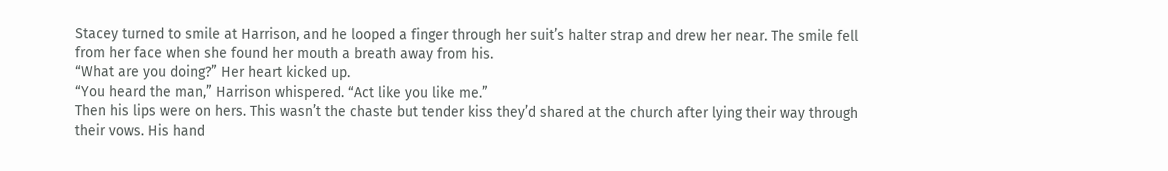Stacey turned to smile at Harrison, and he looped a finger through her suit’s halter strap and drew her near. The smile fell from her face when she found her mouth a breath away from his.
“What are you doing?” Her heart kicked up.
“You heard the man,” Harrison whispered. “Act like you like me.”
Then his lips were on hers. This wasn’t the chaste but tender kiss they’d shared at the church after lying their way through their vows. His hand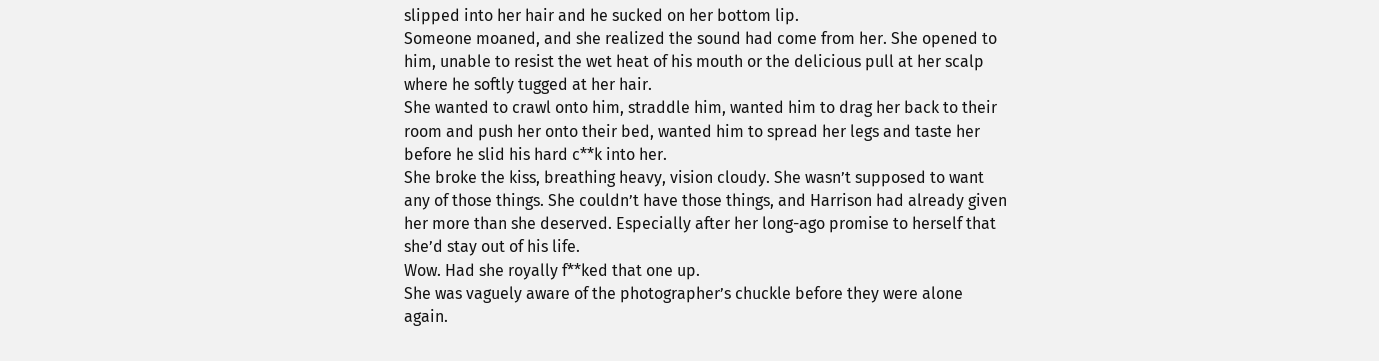slipped into her hair and he sucked on her bottom lip.
Someone moaned, and she realized the sound had come from her. She opened to him, unable to resist the wet heat of his mouth or the delicious pull at her scalp where he softly tugged at her hair.
She wanted to crawl onto him, straddle him, wanted him to drag her back to their room and push her onto their bed, wanted him to spread her legs and taste her before he slid his hard c**k into her.
She broke the kiss, breathing heavy, vision cloudy. She wasn’t supposed to want any of those things. She couldn’t have those things, and Harrison had already given her more than she deserved. Especially after her long-ago promise to herself that she’d stay out of his life.
Wow. Had she royally f**ked that one up.
She was vaguely aware of the photographer’s chuckle before they were alone again.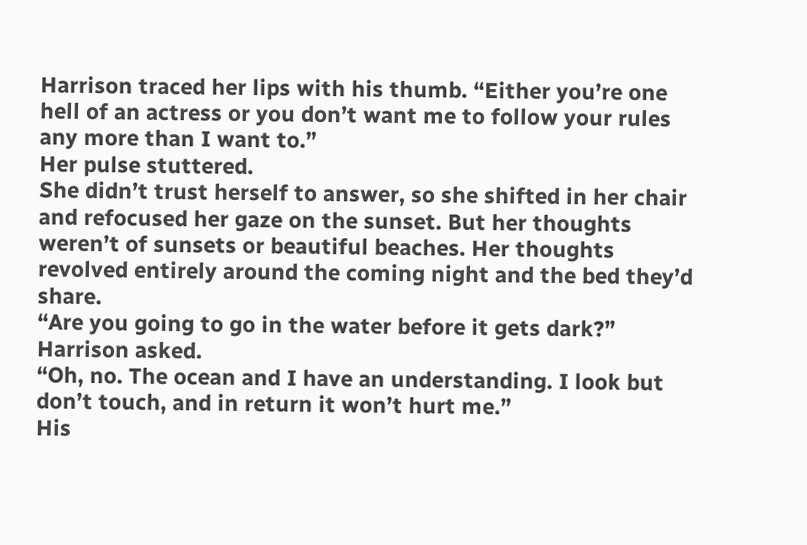Harrison traced her lips with his thumb. “Either you’re one hell of an actress or you don’t want me to follow your rules any more than I want to.”
Her pulse stuttered.
She didn’t trust herself to answer, so she shifted in her chair and refocused her gaze on the sunset. But her thoughts weren’t of sunsets or beautiful beaches. Her thoughts revolved entirely around the coming night and the bed they’d share.
“Are you going to go in the water before it gets dark?” Harrison asked.
“Oh, no. The ocean and I have an understanding. I look but don’t touch, and in return it won’t hurt me.”
His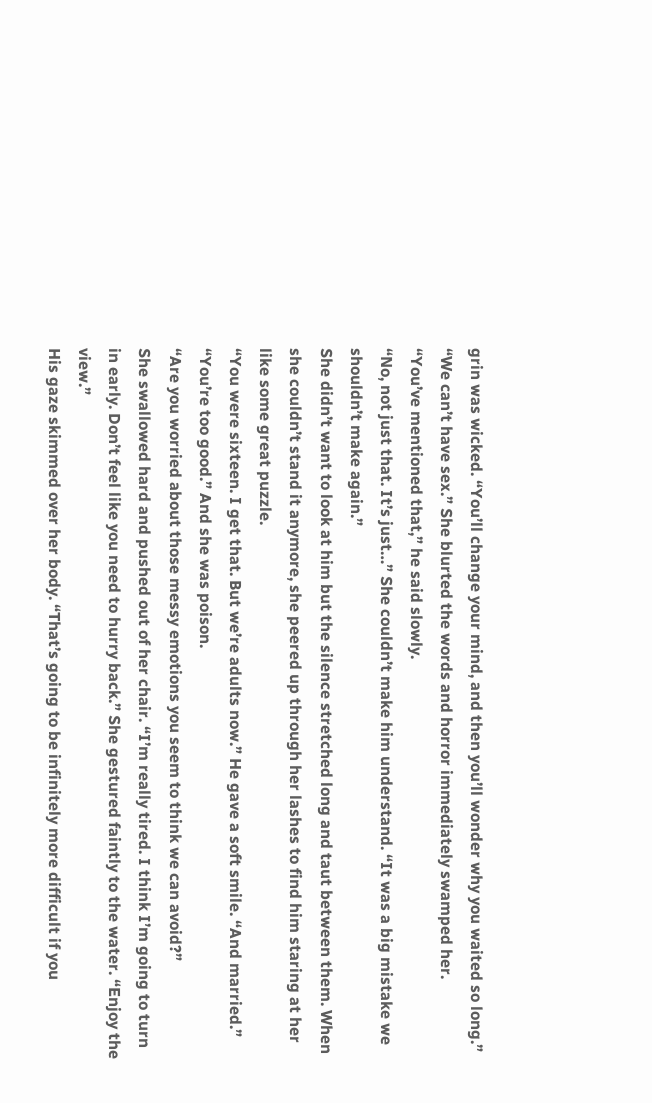grin was wicked. “You’ll change your mind, and then you’ll wonder why you waited so long.”
“We can’t have sex.” She blurted the words and horror immediately swamped her.
“You’ve mentioned that,” he said slowly.
“No, not just that. It’s just…” She couldn’t make him understand. “It was a big mistake we shouldn’t make again.”
She didn’t want to look at him but the silence stretched long and taut between them. When she couldn’t stand it anymore, she peered up through her lashes to find him staring at her like some great puzzle.
“You were sixteen. I get that. But we’re adults now.” He gave a soft smile. “And married.”
“You’re too good.” And she was poison.
“Are you worried about those messy emotions you seem to think we can avoid?”
She swallowed hard and pushed out of her chair. “I’m really tired. I think I’m going to turn in early. Don’t feel like you need to hurry back.” She gestured faintly to the water. “Enjoy the view.”
His gaze skimmed over her body. “That’s going to be infinitely more difficult if you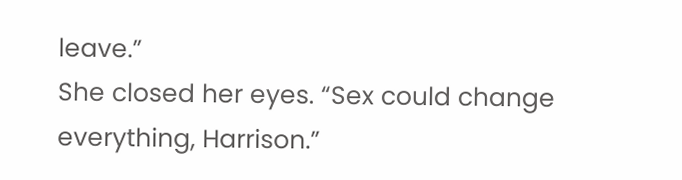leave.”
She closed her eyes. “Sex could change everything, Harrison.”